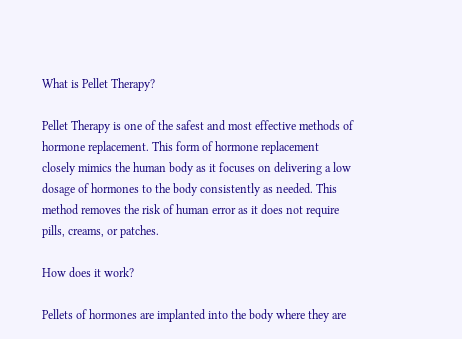What is Pellet Therapy?

Pellet Therapy is one of the safest and most effective methods of hormone replacement. This form of hormone replacement closely mimics the human body as it focuses on delivering a low dosage of hormones to the body consistently as needed. This method removes the risk of human error as it does not require pills, creams, or patches.

How does it work?

Pellets of hormones are implanted into the body where they are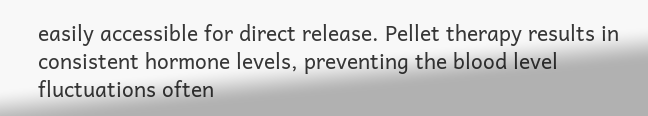easily accessible for direct release. Pellet therapy results in consistent hormone levels, preventing the blood level fluctuations often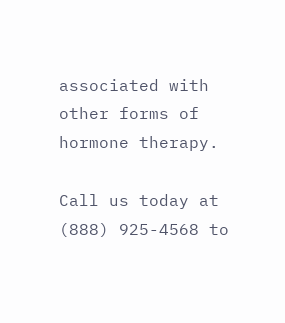associated with other forms of hormone therapy.

Call us today at (888) 925-4568 to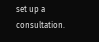set up a consultation.